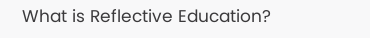What is Reflective Education?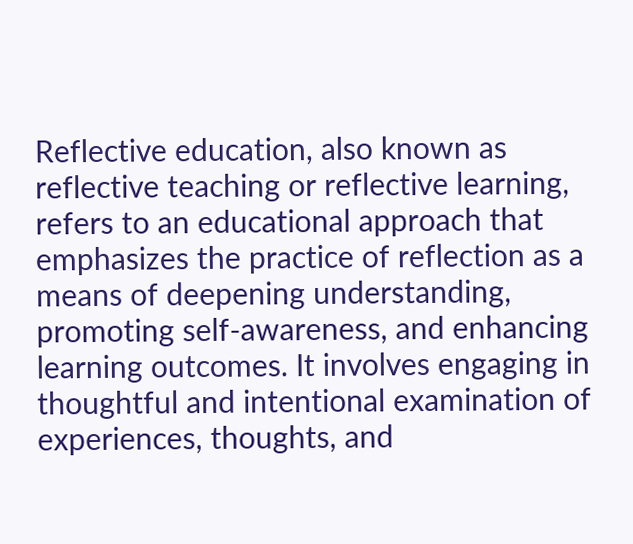Reflective education, also known as reflective teaching or reflective learning, refers to an educational approach that emphasizes the practice of reflection as a means of deepening understanding, promoting self-awareness, and enhancing learning outcomes. It involves engaging in thoughtful and intentional examination of experiences, thoughts, and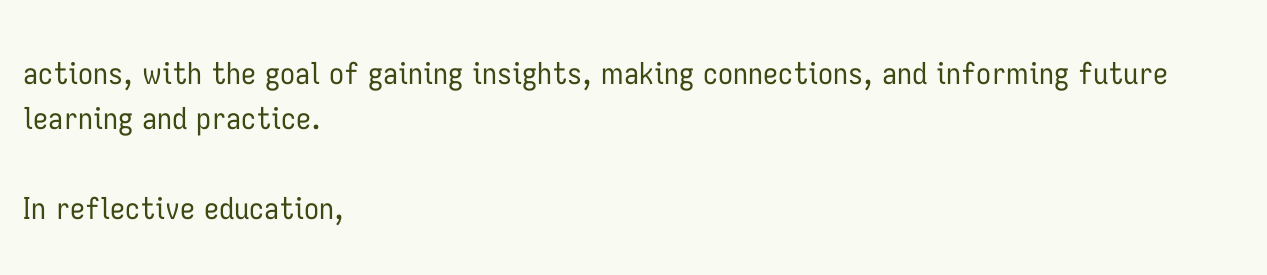actions, with the goal of gaining insights, making connections, and informing future learning and practice.

In reflective education,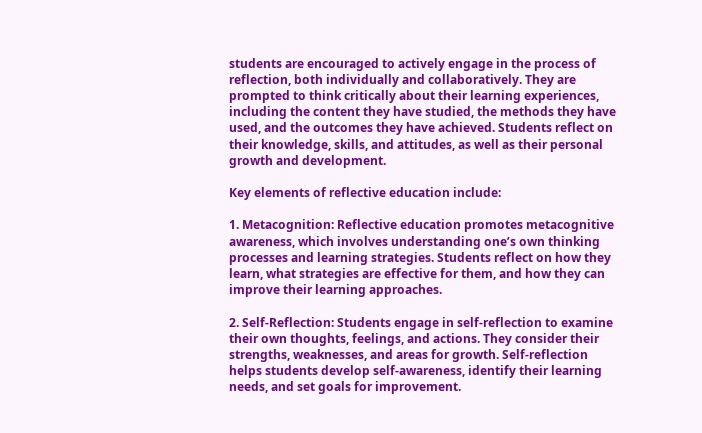students are encouraged to actively engage in the process of reflection, both individually and collaboratively. They are prompted to think critically about their learning experiences, including the content they have studied, the methods they have used, and the outcomes they have achieved. Students reflect on their knowledge, skills, and attitudes, as well as their personal growth and development.

Key elements of reflective education include:

1. Metacognition: Reflective education promotes metacognitive awareness, which involves understanding one’s own thinking processes and learning strategies. Students reflect on how they learn, what strategies are effective for them, and how they can improve their learning approaches.

2. Self-Reflection: Students engage in self-reflection to examine their own thoughts, feelings, and actions. They consider their strengths, weaknesses, and areas for growth. Self-reflection helps students develop self-awareness, identify their learning needs, and set goals for improvement.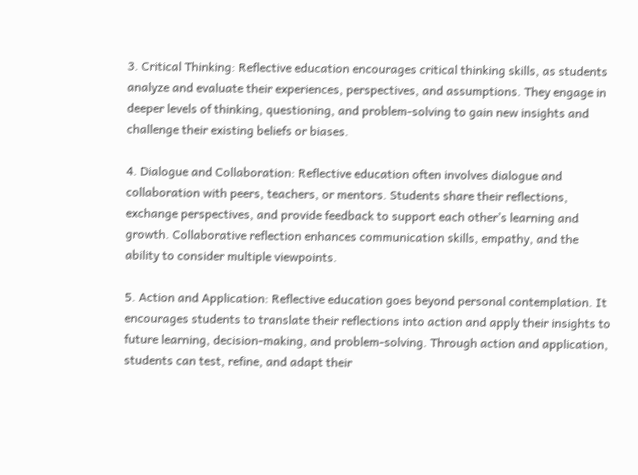3. Critical Thinking: Reflective education encourages critical thinking skills, as students analyze and evaluate their experiences, perspectives, and assumptions. They engage in deeper levels of thinking, questioning, and problem-solving to gain new insights and challenge their existing beliefs or biases.

4. Dialogue and Collaboration: Reflective education often involves dialogue and collaboration with peers, teachers, or mentors. Students share their reflections, exchange perspectives, and provide feedback to support each other’s learning and growth. Collaborative reflection enhances communication skills, empathy, and the ability to consider multiple viewpoints.

5. Action and Application: Reflective education goes beyond personal contemplation. It encourages students to translate their reflections into action and apply their insights to future learning, decision-making, and problem-solving. Through action and application, students can test, refine, and adapt their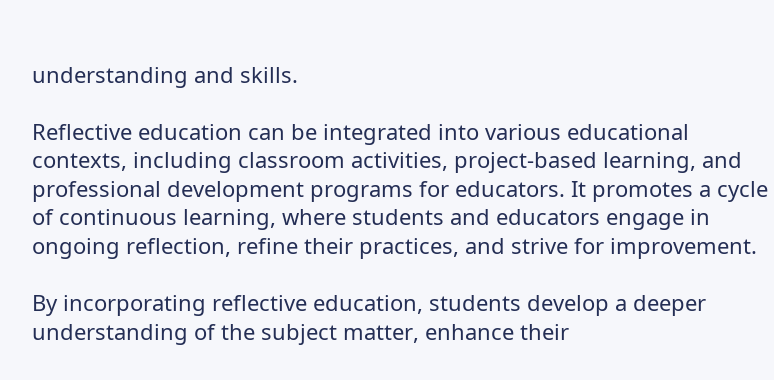understanding and skills.

Reflective education can be integrated into various educational contexts, including classroom activities, project-based learning, and professional development programs for educators. It promotes a cycle of continuous learning, where students and educators engage in ongoing reflection, refine their practices, and strive for improvement.

By incorporating reflective education, students develop a deeper understanding of the subject matter, enhance their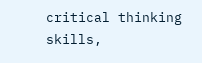critical thinking skills,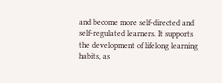and become more self-directed and self-regulated learners. It supports the development of lifelong learning habits, as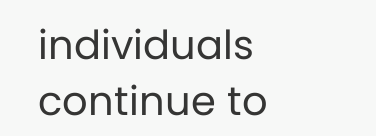individuals continue to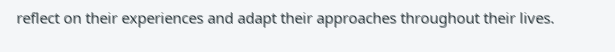reflect on their experiences and adapt their approaches throughout their lives.